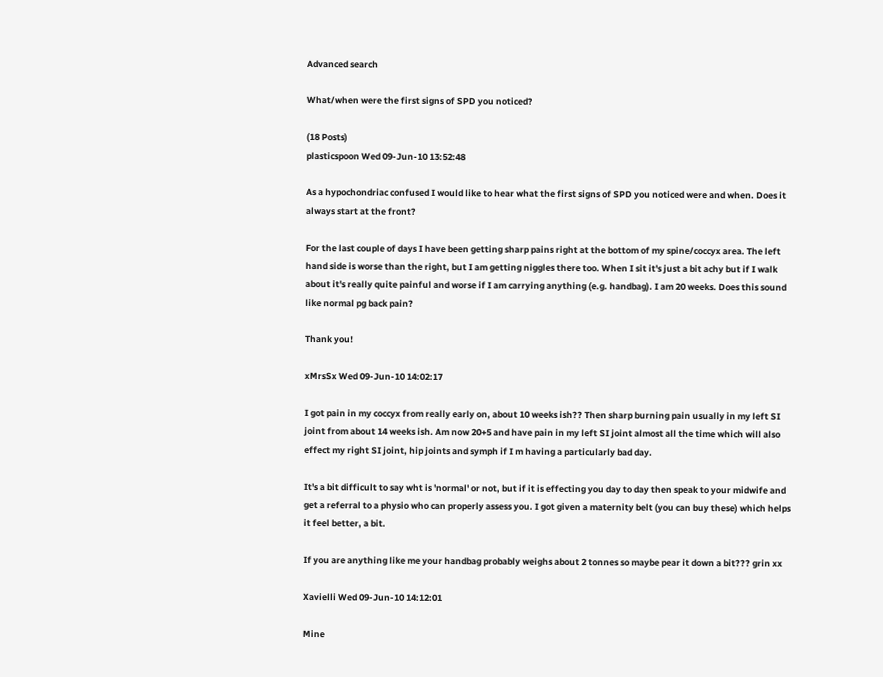Advanced search

What/when were the first signs of SPD you noticed?

(18 Posts)
plasticspoon Wed 09-Jun-10 13:52:48

As a hypochondriac confused I would like to hear what the first signs of SPD you noticed were and when. Does it always start at the front?

For the last couple of days I have been getting sharp pains right at the bottom of my spine/coccyx area. The left hand side is worse than the right, but I am getting niggles there too. When I sit it's just a bit achy but if I walk about it's really quite painful and worse if I am carrying anything (e.g. handbag). I am 20 weeks. Does this sound like normal pg back pain?

Thank you!

xMrsSx Wed 09-Jun-10 14:02:17

I got pain in my coccyx from really early on, about 10 weeks ish?? Then sharp burning pain usually in my left SI joint from about 14 weeks ish. Am now 20+5 and have pain in my left SI joint almost all the time which will also effect my right SI joint, hip joints and symph if I m having a particularly bad day.

It's a bit difficult to say wht is 'normal' or not, but if it is effecting you day to day then speak to your midwife and get a referral to a physio who can properly assess you. I got given a maternity belt (you can buy these) which helps it feel better, a bit.

If you are anything like me your handbag probably weighs about 2 tonnes so maybe pear it down a bit??? grin xx

Xavielli Wed 09-Jun-10 14:12:01

Mine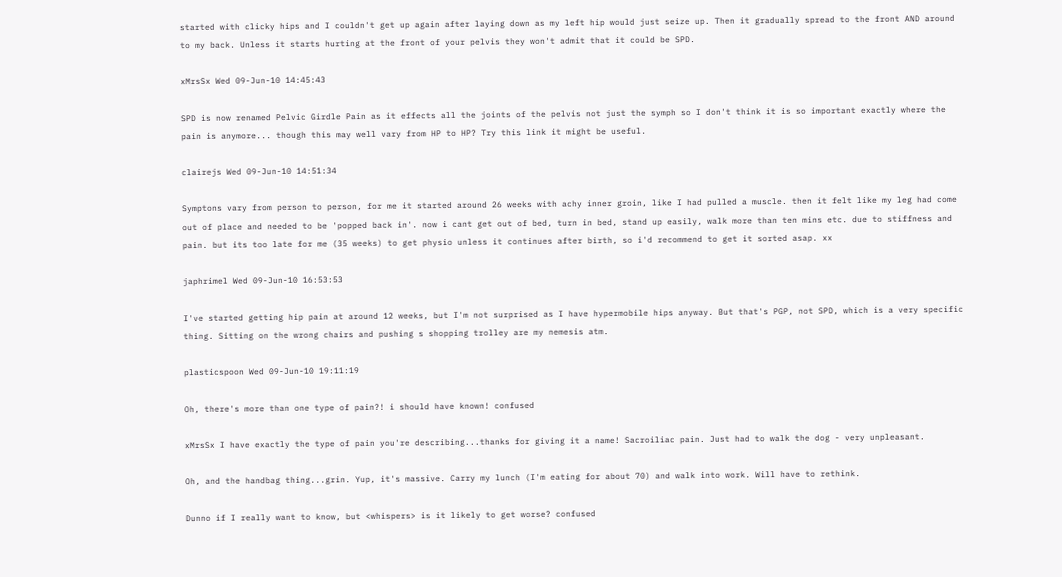started with clicky hips and I couldn't get up again after laying down as my left hip would just seize up. Then it gradually spread to the front AND around to my back. Unless it starts hurting at the front of your pelvis they won't admit that it could be SPD.

xMrsSx Wed 09-Jun-10 14:45:43

SPD is now renamed Pelvic Girdle Pain as it effects all the joints of the pelvis not just the symph so I don't think it is so important exactly where the pain is anymore... though this may well vary from HP to HP? Try this link it might be useful.

clairejs Wed 09-Jun-10 14:51:34

Symptons vary from person to person, for me it started around 26 weeks with achy inner groin, like I had pulled a muscle. then it felt like my leg had come out of place and needed to be 'popped back in'. now i cant get out of bed, turn in bed, stand up easily, walk more than ten mins etc. due to stiffness and pain. but its too late for me (35 weeks) to get physio unless it continues after birth, so i'd recommend to get it sorted asap. xx

japhrimel Wed 09-Jun-10 16:53:53

I've started getting hip pain at around 12 weeks, but I'm not surprised as I have hypermobile hips anyway. But that's PGP, not SPD, which is a very specific thing. Sitting on the wrong chairs and pushing s shopping trolley are my nemesis atm.

plasticspoon Wed 09-Jun-10 19:11:19

Oh, there's more than one type of pain?! i should have known! confused

xMrsSx I have exactly the type of pain you're describing...thanks for giving it a name! Sacroiliac pain. Just had to walk the dog - very unpleasant.

Oh, and the handbag thing...grin. Yup, it's massive. Carry my lunch (I'm eating for about 70) and walk into work. Will have to rethink.

Dunno if I really want to know, but <whispers> is it likely to get worse? confused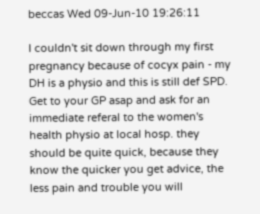beccas Wed 09-Jun-10 19:26:11

I couldn't sit down through my first pregnancy because of cocyx pain - my DH is a physio and this is still def SPD. Get to your GP asap and ask for an immediate referal to the women's health physio at local hosp. they should be quite quick, because they know the quicker you get advice, the less pain and trouble you will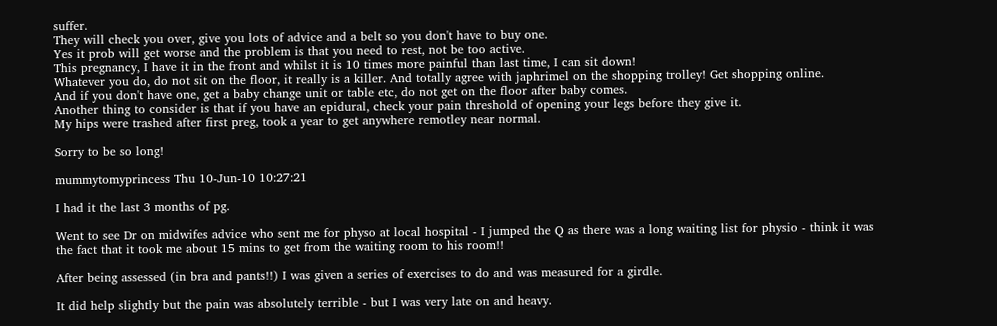suffer.
They will check you over, give you lots of advice and a belt so you don't have to buy one.
Yes it prob will get worse and the problem is that you need to rest, not be too active.
This pregnancy, I have it in the front and whilst it is 10 times more painful than last time, I can sit down!
Whatever you do, do not sit on the floor, it really is a killer. And totally agree with japhrimel on the shopping trolley! Get shopping online.
And if you don't have one, get a baby change unit or table etc, do not get on the floor after baby comes.
Another thing to consider is that if you have an epidural, check your pain threshold of opening your legs before they give it.
My hips were trashed after first preg, took a year to get anywhere remotley near normal.

Sorry to be so long!

mummytomyprincess Thu 10-Jun-10 10:27:21

I had it the last 3 months of pg.

Went to see Dr on midwifes advice who sent me for physo at local hospital - I jumped the Q as there was a long waiting list for physio - think it was the fact that it took me about 15 mins to get from the waiting room to his room!!

After being assessed (in bra and pants!!) I was given a series of exercises to do and was measured for a girdle.

It did help slightly but the pain was absolutely terrible - but I was very late on and heavy.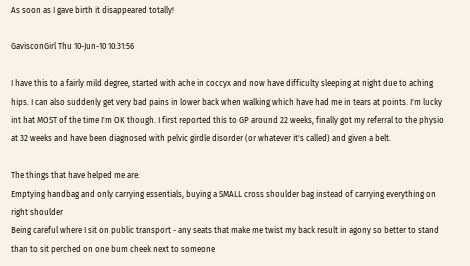As soon as I gave birth it disappeared totally!

GavisconGirl Thu 10-Jun-10 10:31:56

I have this to a fairly mild degree, started with ache in coccyx and now have difficulty sleeping at night due to aching hips. I can also suddenly get very bad pains in lower back when walking which have had me in tears at points. I'm lucky int hat MOST of the time I'm OK though. I first reported this to GP around 22 weeks, finally got my referral to the physio at 32 weeks and have been diagnosed with pelvic girdle disorder (or whatever it's called) and given a belt.

The things that have helped me are:
Emptying handbag and only carrying essentials, buying a SMALL cross shoulder bag instead of carrying everything on right shoulder
Being careful where I sit on public transport - any seats that make me twist my back result in agony so better to stand than to sit perched on one bum cheek next to someone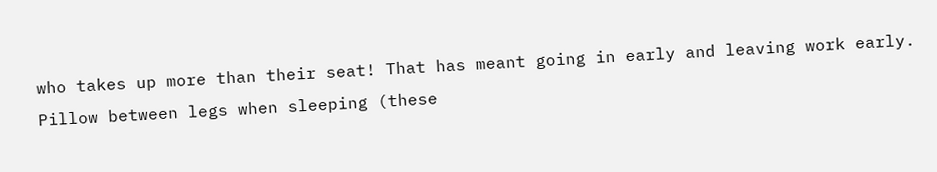who takes up more than their seat! That has meant going in early and leaving work early.
Pillow between legs when sleeping (these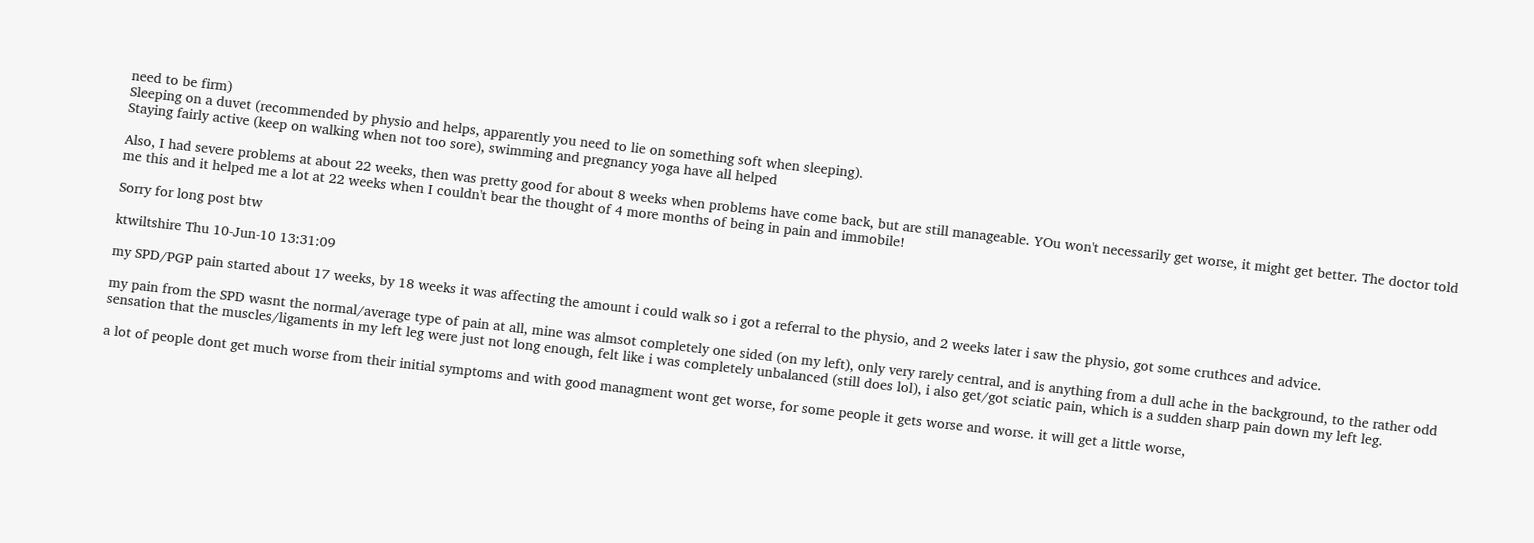need to be firm)
Sleeping on a duvet (recommended by physio and helps, apparently you need to lie on something soft when sleeping).
Staying fairly active (keep on walking when not too sore), swimming and pregnancy yoga have all helped

Also, I had severe problems at about 22 weeks, then was pretty good for about 8 weeks when problems have come back, but are still manageable. YOu won't necessarily get worse, it might get better. The doctor told me this and it helped me a lot at 22 weeks when I couldn't bear the thought of 4 more months of being in pain and immobile!

Sorry for long post btw

ktwiltshire Thu 10-Jun-10 13:31:09

my SPD/PGP pain started about 17 weeks, by 18 weeks it was affecting the amount i could walk so i got a referral to the physio, and 2 weeks later i saw the physio, got some cruthces and advice.

my pain from the SPD wasnt the normal/average type of pain at all, mine was almsot completely one sided (on my left), only very rarely central, and is anything from a dull ache in the background, to the rather odd sensation that the muscles/ligaments in my left leg were just not long enough, felt like i was completely unbalanced (still does lol), i also get/got sciatic pain, which is a sudden sharp pain down my left leg.

a lot of people dont get much worse from their initial symptoms and with good managment wont get worse, for some people it gets worse and worse. it will get a little worse,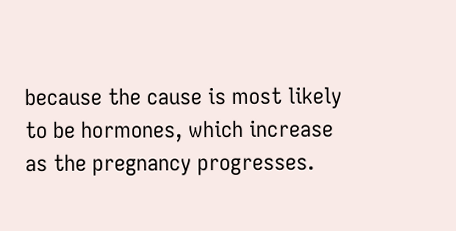because the cause is most likely to be hormones, which increase as the pregnancy progresses.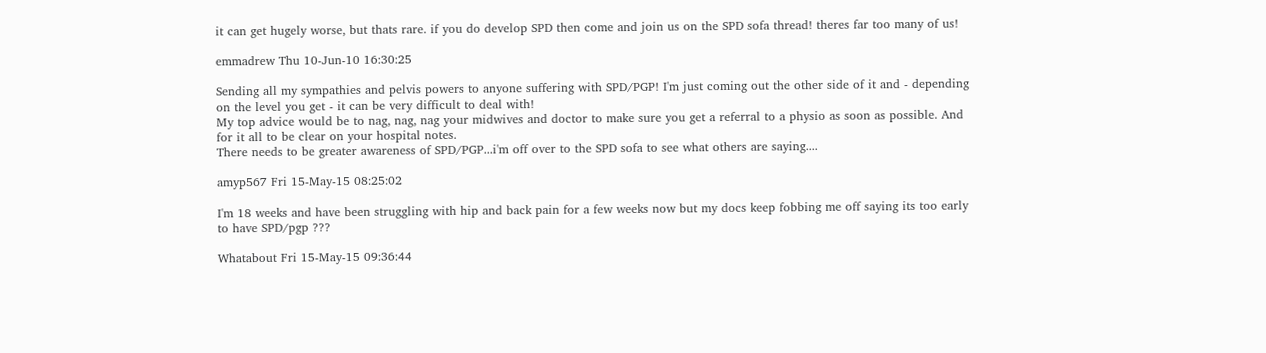it can get hugely worse, but thats rare. if you do develop SPD then come and join us on the SPD sofa thread! theres far too many of us!

emmadrew Thu 10-Jun-10 16:30:25

Sending all my sympathies and pelvis powers to anyone suffering with SPD/PGP! I'm just coming out the other side of it and - depending on the level you get - it can be very difficult to deal with!
My top advice would be to nag, nag, nag your midwives and doctor to make sure you get a referral to a physio as soon as possible. And for it all to be clear on your hospital notes.
There needs to be greater awareness of SPD/PGP...i'm off over to the SPD sofa to see what others are saying....

amyp567 Fri 15-May-15 08:25:02

I'm 18 weeks and have been struggling with hip and back pain for a few weeks now but my docs keep fobbing me off saying its too early to have SPD/pgp ???

Whatabout Fri 15-May-15 09:36:44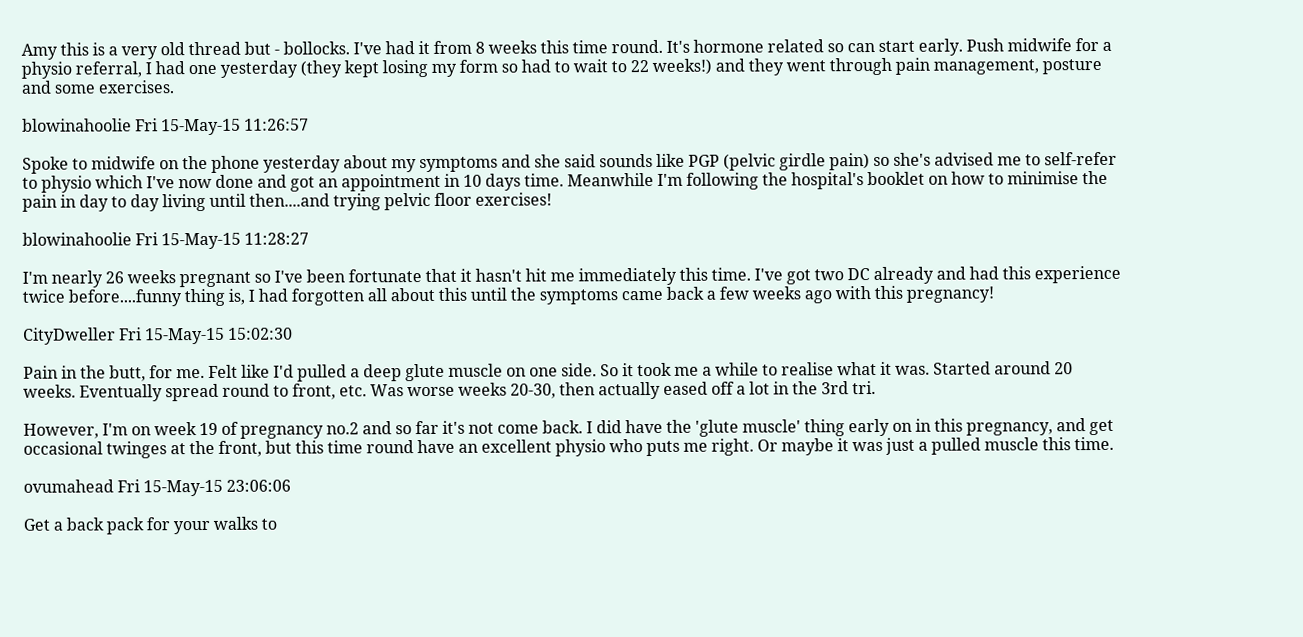Amy this is a very old thread but - bollocks. I've had it from 8 weeks this time round. It's hormone related so can start early. Push midwife for a physio referral, I had one yesterday (they kept losing my form so had to wait to 22 weeks!) and they went through pain management, posture and some exercises.

blowinahoolie Fri 15-May-15 11:26:57

Spoke to midwife on the phone yesterday about my symptoms and she said sounds like PGP (pelvic girdle pain) so she's advised me to self-refer to physio which I've now done and got an appointment in 10 days time. Meanwhile I'm following the hospital's booklet on how to minimise the pain in day to day living until then....and trying pelvic floor exercises!

blowinahoolie Fri 15-May-15 11:28:27

I'm nearly 26 weeks pregnant so I've been fortunate that it hasn't hit me immediately this time. I've got two DC already and had this experience twice before....funny thing is, I had forgotten all about this until the symptoms came back a few weeks ago with this pregnancy!

CityDweller Fri 15-May-15 15:02:30

Pain in the butt, for me. Felt like I'd pulled a deep glute muscle on one side. So it took me a while to realise what it was. Started around 20 weeks. Eventually spread round to front, etc. Was worse weeks 20-30, then actually eased off a lot in the 3rd tri.

However, I'm on week 19 of pregnancy no.2 and so far it's not come back. I did have the 'glute muscle' thing early on in this pregnancy, and get occasional twinges at the front, but this time round have an excellent physio who puts me right. Or maybe it was just a pulled muscle this time.

ovumahead Fri 15-May-15 23:06:06

Get a back pack for your walks to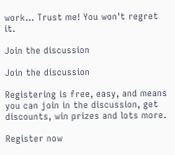work... Trust me! You won't regret it.

Join the discussion

Join the discussion

Registering is free, easy, and means you can join in the discussion, get discounts, win prizes and lots more.

Register now